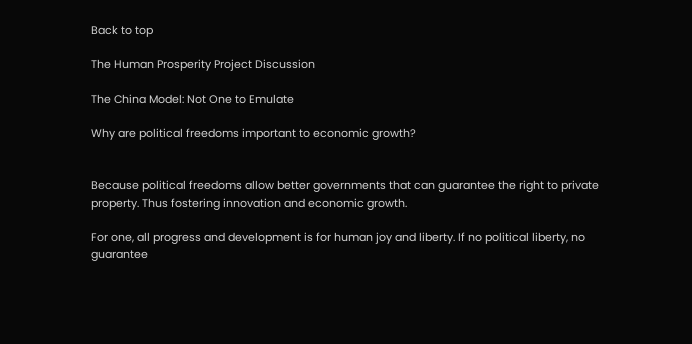Back to top

The Human Prosperity Project Discussion

The China Model: Not One to Emulate

Why are political freedoms important to economic growth?


Because political freedoms allow better governments that can guarantee the right to private property. Thus fostering innovation and economic growth.

For one, all progress and development is for human joy and liberty. If no political liberty, no guarantee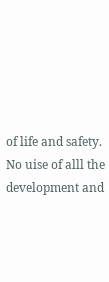of life and safety. No uise of alll the development and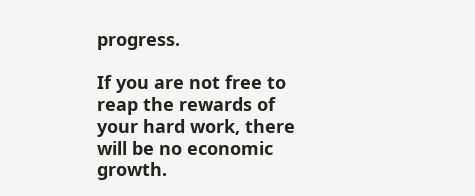progress.

If you are not free to reap the rewards of your hard work, there will be no economic growth.